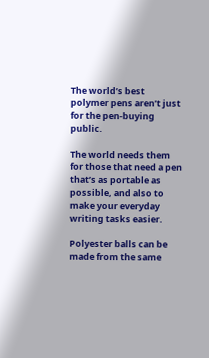The world’s best polymer pens aren’t just for the pen-buying public.

The world needs them for those that need a pen that’s as portable as possible, and also to make your everyday writing tasks easier.

Polyester balls can be made from the same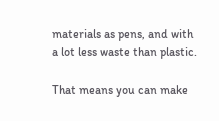materials as pens, and with a lot less waste than plastic.

That means you can make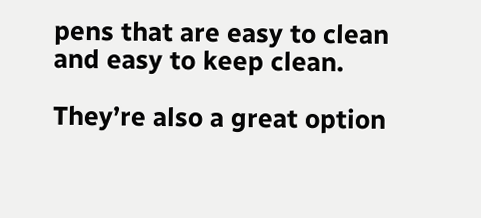pens that are easy to clean and easy to keep clean.

They’re also a great option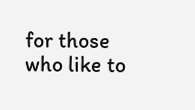for those who like to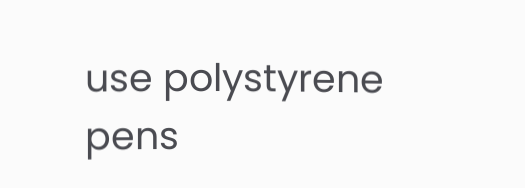use polystyrene pens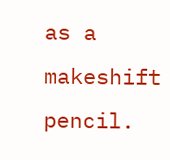as a makeshift pencil.